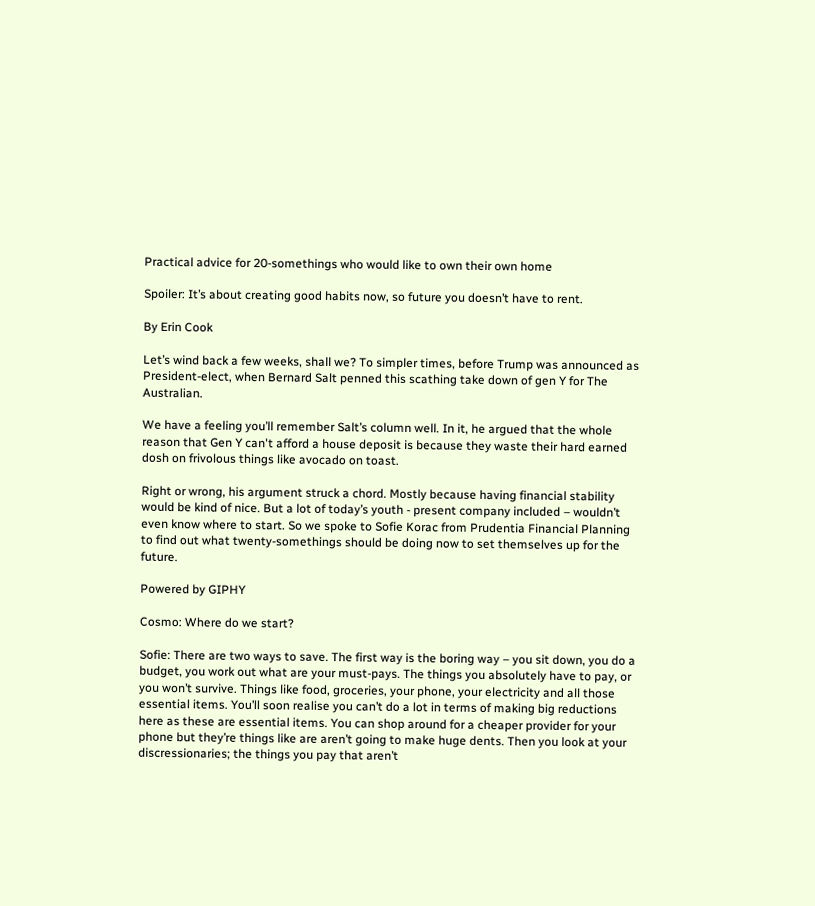Practical advice for 20-somethings who would like to own their own home

Spoiler: It’s about creating good habits now, so future you doesn’t have to rent.

By Erin Cook

Let’s wind back a few weeks, shall we? To simpler times, before Trump was announced as President-elect, when Bernard Salt penned this scathing take down of gen Y for The Australian.

We have a feeling you’ll remember Salt’s column well. In it, he argued that the whole reason that Gen Y can't afford a house deposit is because they waste their hard earned dosh on frivolous things like avocado on toast.

Right or wrong, his argument struck a chord. Mostly because having financial stability would be kind of nice. But a lot of today’s youth - present company included – wouldn’t even know where to start. So we spoke to Sofie Korac from Prudentia Financial Planning to find out what twenty-somethings should be doing now to set themselves up for the future.

Powered by GIPHY

Cosmo: Where do we start?

Sofie: There are two ways to save. The first way is the boring way – you sit down, you do a budget, you work out what are your must-pays. The things you absolutely have to pay, or you won’t survive. Things like food, groceries, your phone, your electricity and all those essential items. You’ll soon realise you can’t do a lot in terms of making big reductions here as these are essential items. You can shop around for a cheaper provider for your phone but they’re things like are aren’t going to make huge dents. Then you look at your discressionaries; the things you pay that aren’t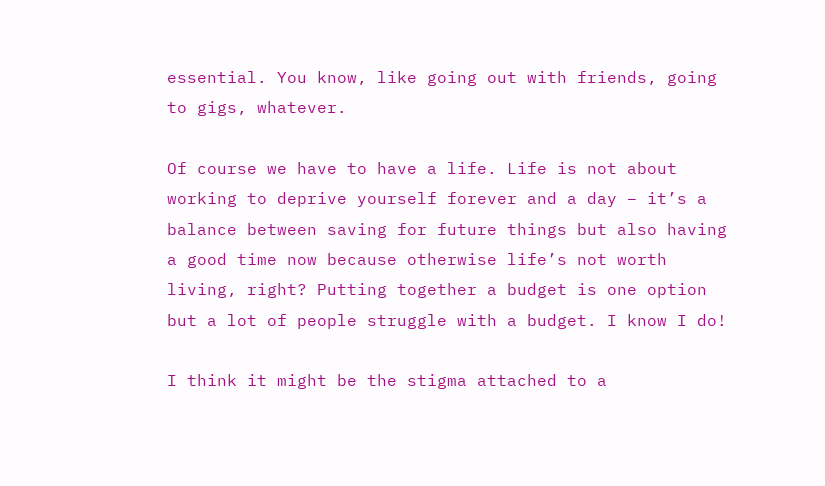essential. You know, like going out with friends, going to gigs, whatever.

Of course we have to have a life. Life is not about working to deprive yourself forever and a day – it’s a balance between saving for future things but also having a good time now because otherwise life’s not worth living, right? Putting together a budget is one option but a lot of people struggle with a budget. I know I do!

I think it might be the stigma attached to a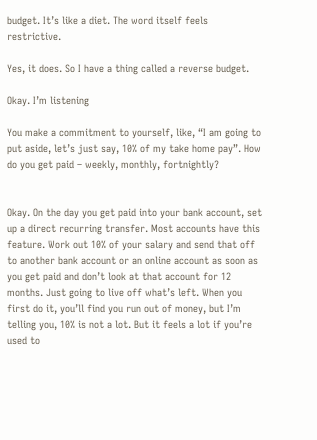budget. It’s like a diet. The word itself feels restrictive.

Yes, it does. So I have a thing called a reverse budget.

Okay. I’m listening

You make a commitment to yourself, like, “I am going to put aside, let’s just say, 10% of my take home pay”. How do you get paid – weekly, monthly, fortnightly?


Okay. On the day you get paid into your bank account, set up a direct recurring transfer. Most accounts have this feature. Work out 10% of your salary and send that off to another bank account or an online account as soon as you get paid and don’t look at that account for 12 months. Just going to live off what’s left. When you first do it, you’ll find you run out of money, but I’m telling you, 10% is not a lot. But it feels a lot if you’re used to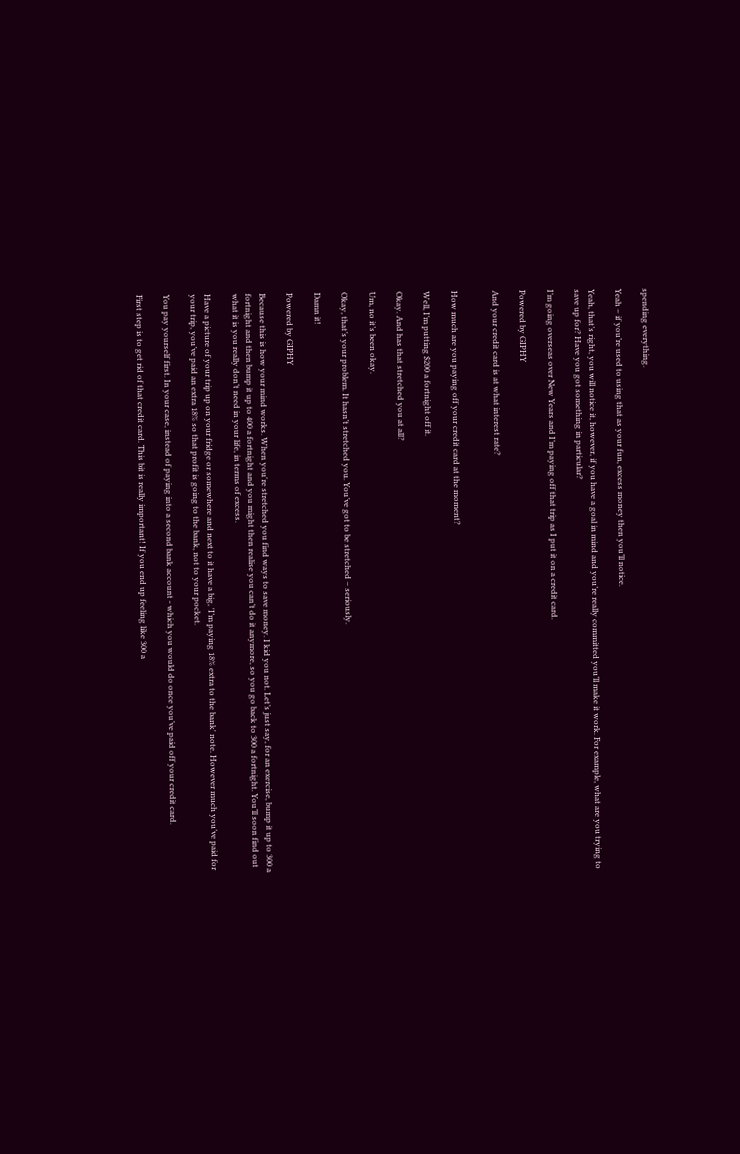spending everything.

Yeah – if you’re used to using that as your fun, excess money then you’ll notice.

Yeah, that’s right, you will notice it, however, if you have a goal in mind and you’re really committed you’ll make it work. For example, what are you trying to save up for? Have you got something in particular?

I’m going overseas over New Years and I’m paying off that trip as I put it on a credit card.

Powered by GIPHY

And your credit card is at what interest rate?


How much are you paying off your credit card at the moment?

Well, I’m putting $200 a fortnight off it.

Okay. And has that stretched you at all?

Um, no it’s been okay.

Okay, that’s your problem. It hasn’t stretched you. You’ve got to be stretched – seriously.

Damn it!

Powered by GIPHY

Because this is how your mind works. When you're stretched you find ways to save money. I kid you not. Let’s just say, for an exercise, bump it up to 300 a fortnight and then bump it up to 400 a fortnight and you might then realise you can’t do it anymore, so you go back to 300 a fortnight. You’ll soon find out what it is you really don’t need in your life, in terms of excess.

Have a picture of your trip up on your fridge or somewhere and next to it have a big, 'I’m paying 18% extra to the bank' note. However much you’ve paid for your trip, you’ve paid an extra 18% so that profit is going to the bank, not to your pocket.

You pay yourself first. In your case, instead of paying into a second bank account - which you would do once you’ve paid off your credit card.

First step is to get rid of that credit card. This bit is really important! If you end up feeling like 300 a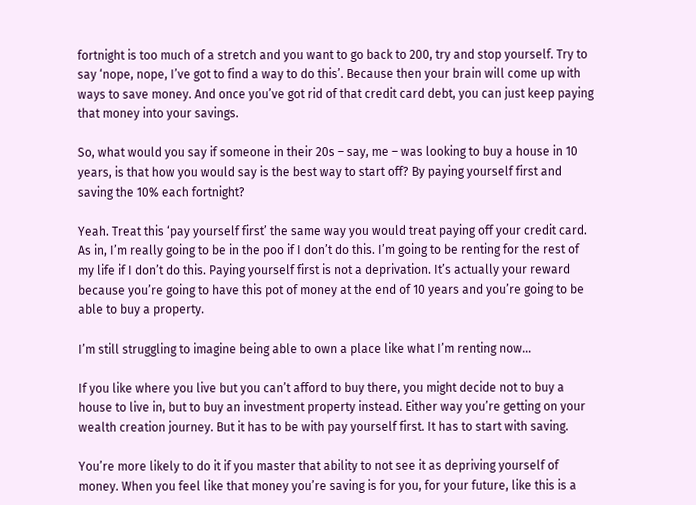fortnight is too much of a stretch and you want to go back to 200, try and stop yourself. Try to say ‘nope, nope, I’ve got to find a way to do this’. Because then your brain will come up with ways to save money. And once you’ve got rid of that credit card debt, you can just keep paying that money into your savings.

So, what would you say if someone in their 20s – say, me – was looking to buy a house in 10 years, is that how you would say is the best way to start off? By paying yourself first and saving the 10% each fortnight?

Yeah. Treat this ‘pay yourself first’ the same way you would treat paying off your credit card. As in, I’m really going to be in the poo if I don’t do this. I’m going to be renting for the rest of my life if I don’t do this. Paying yourself first is not a deprivation. It’s actually your reward because you’re going to have this pot of money at the end of 10 years and you’re going to be able to buy a property.

I’m still struggling to imagine being able to own a place like what I’m renting now…

If you like where you live but you can’t afford to buy there, you might decide not to buy a house to live in, but to buy an investment property instead. Either way you’re getting on your wealth creation journey. But it has to be with pay yourself first. It has to start with saving.

You’re more likely to do it if you master that ability to not see it as depriving yourself of money. When you feel like that money you’re saving is for you, for your future, like this is a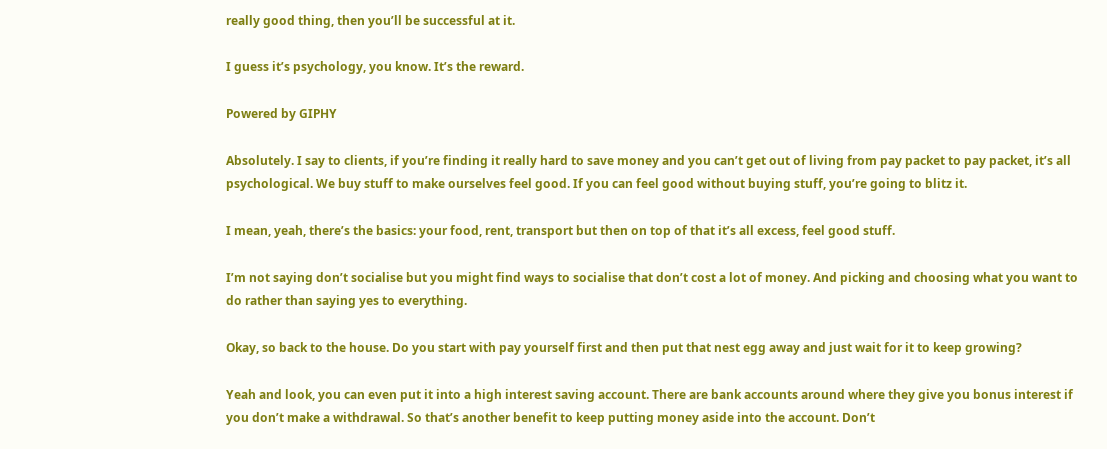really good thing, then you’ll be successful at it.

I guess it’s psychology, you know. It’s the reward.

Powered by GIPHY

Absolutely. I say to clients, if you’re finding it really hard to save money and you can’t get out of living from pay packet to pay packet, it’s all psychological. We buy stuff to make ourselves feel good. If you can feel good without buying stuff, you’re going to blitz it.

I mean, yeah, there’s the basics: your food, rent, transport but then on top of that it’s all excess, feel good stuff.

I’m not saying don’t socialise but you might find ways to socialise that don’t cost a lot of money. And picking and choosing what you want to do rather than saying yes to everything.

Okay, so back to the house. Do you start with pay yourself first and then put that nest egg away and just wait for it to keep growing?

Yeah and look, you can even put it into a high interest saving account. There are bank accounts around where they give you bonus interest if you don’t make a withdrawal. So that’s another benefit to keep putting money aside into the account. Don’t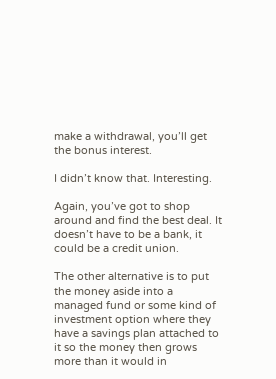make a withdrawal, you’ll get the bonus interest.

I didn’t know that. Interesting.

Again, you’ve got to shop around and find the best deal. It doesn’t have to be a bank, it could be a credit union.

The other alternative is to put the money aside into a managed fund or some kind of investment option where they have a savings plan attached to it so the money then grows more than it would in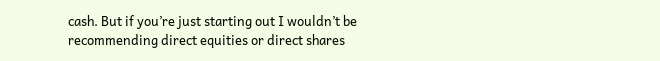cash. But if you’re just starting out I wouldn’t be recommending direct equities or direct shares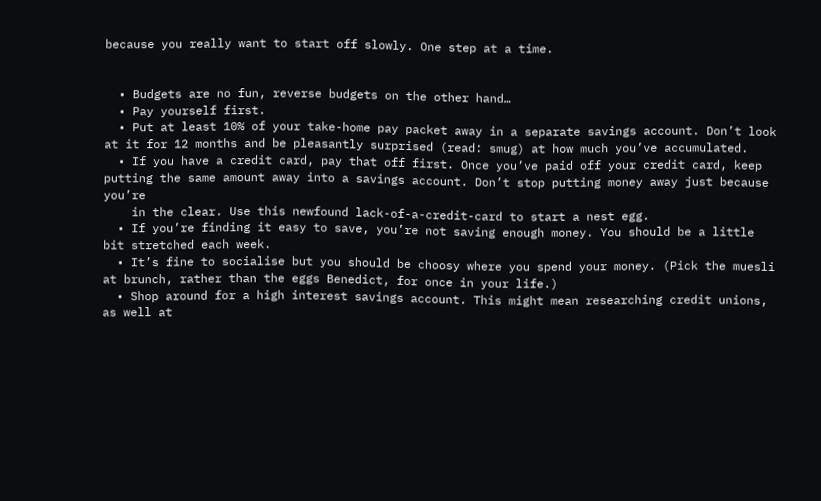because you really want to start off slowly. One step at a time.


  • Budgets are no fun, reverse budgets on the other hand…
  • Pay yourself first.
  • Put at least 10% of your take-home pay packet away in a separate savings account. Don’t look at it for 12 months and be pleasantly surprised (read: smug) at how much you’ve accumulated.
  • If you have a credit card, pay that off first. Once you’ve paid off your credit card, keep putting the same amount away into a savings account. Don’t stop putting money away just because you’re
    in the clear. Use this newfound lack-of-a-credit-card to start a nest egg.
  • If you’re finding it easy to save, you’re not saving enough money. You should be a little bit stretched each week.
  • It’s fine to socialise but you should be choosy where you spend your money. (Pick the muesli at brunch, rather than the eggs Benedict, for once in your life.)
  • Shop around for a high interest savings account. This might mean researching credit unions, as well at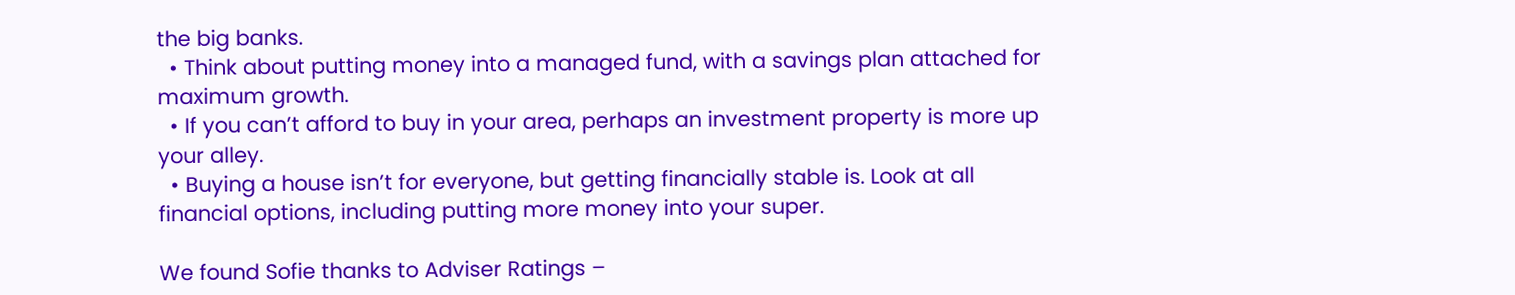the big banks.
  • Think about putting money into a managed fund, with a savings plan attached for maximum growth.
  • If you can’t afford to buy in your area, perhaps an investment property is more up your alley.
  • Buying a house isn’t for everyone, but getting financially stable is. Look at all financial options, including putting more money into your super.

We found Sofie thanks to Adviser Ratings –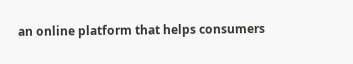an online platform that helps consumers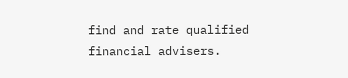find and rate qualified financial advisers.